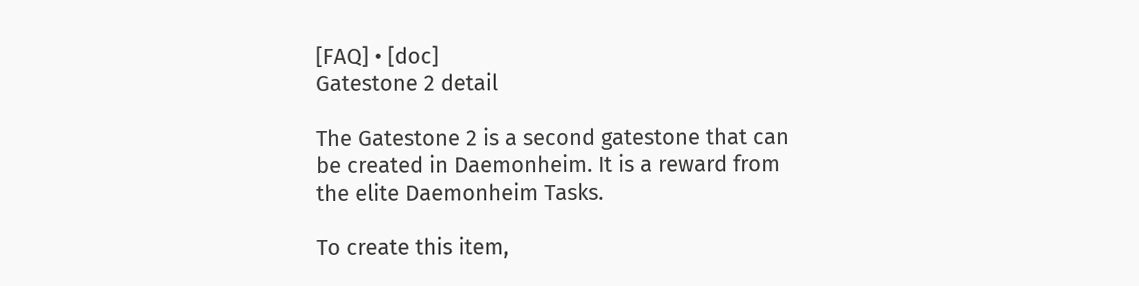[FAQ] • [doc]
Gatestone 2 detail

The Gatestone 2 is a second gatestone that can be created in Daemonheim. It is a reward from the elite Daemonheim Tasks.

To create this item,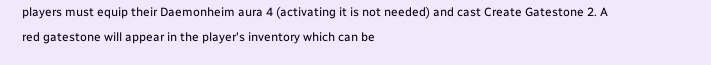players must equip their Daemonheim aura 4 (activating it is not needed) and cast Create Gatestone 2. A red gatestone will appear in the player's inventory which can be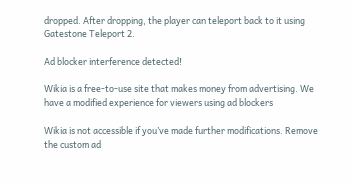dropped. After dropping, the player can teleport back to it using Gatestone Teleport 2.

Ad blocker interference detected!

Wikia is a free-to-use site that makes money from advertising. We have a modified experience for viewers using ad blockers

Wikia is not accessible if you’ve made further modifications. Remove the custom ad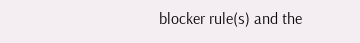blocker rule(s) and the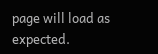page will load as expected.